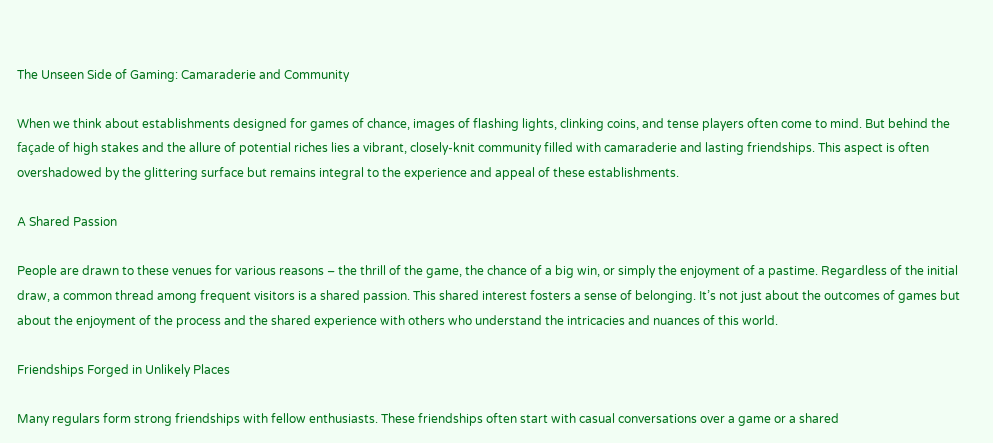The Unseen Side of Gaming: Camaraderie and Community

When we think about establishments designed for games of chance, images of flashing lights, clinking coins, and tense players often come to mind. But behind the façade of high stakes and the allure of potential riches lies a vibrant, closely-knit community filled with camaraderie and lasting friendships. This aspect is often overshadowed by the glittering surface but remains integral to the experience and appeal of these establishments.

A Shared Passion

People are drawn to these venues for various reasons – the thrill of the game, the chance of a big win, or simply the enjoyment of a pastime. Regardless of the initial draw, a common thread among frequent visitors is a shared passion. This shared interest fosters a sense of belonging. It’s not just about the outcomes of games but about the enjoyment of the process and the shared experience with others who understand the intricacies and nuances of this world.

Friendships Forged in Unlikely Places

Many regulars form strong friendships with fellow enthusiasts. These friendships often start with casual conversations over a game or a shared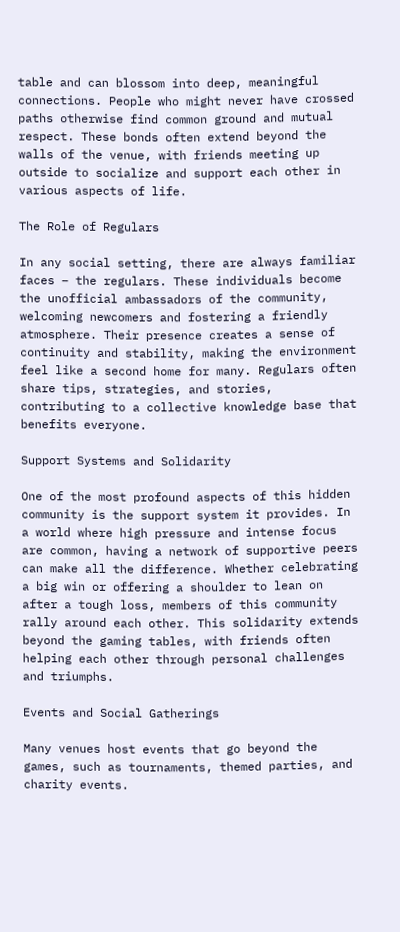table and can blossom into deep, meaningful connections. People who might never have crossed paths otherwise find common ground and mutual respect. These bonds often extend beyond the walls of the venue, with friends meeting up outside to socialize and support each other in various aspects of life.

The Role of Regulars

In any social setting, there are always familiar faces – the regulars. These individuals become the unofficial ambassadors of the community, welcoming newcomers and fostering a friendly atmosphere. Their presence creates a sense of continuity and stability, making the environment feel like a second home for many. Regulars often share tips, strategies, and stories, contributing to a collective knowledge base that benefits everyone.

Support Systems and Solidarity

One of the most profound aspects of this hidden community is the support system it provides. In a world where high pressure and intense focus are common, having a network of supportive peers can make all the difference. Whether celebrating a big win or offering a shoulder to lean on after a tough loss, members of this community rally around each other. This solidarity extends beyond the gaming tables, with friends often helping each other through personal challenges and triumphs.

Events and Social Gatherings

Many venues host events that go beyond the games, such as tournaments, themed parties, and charity events.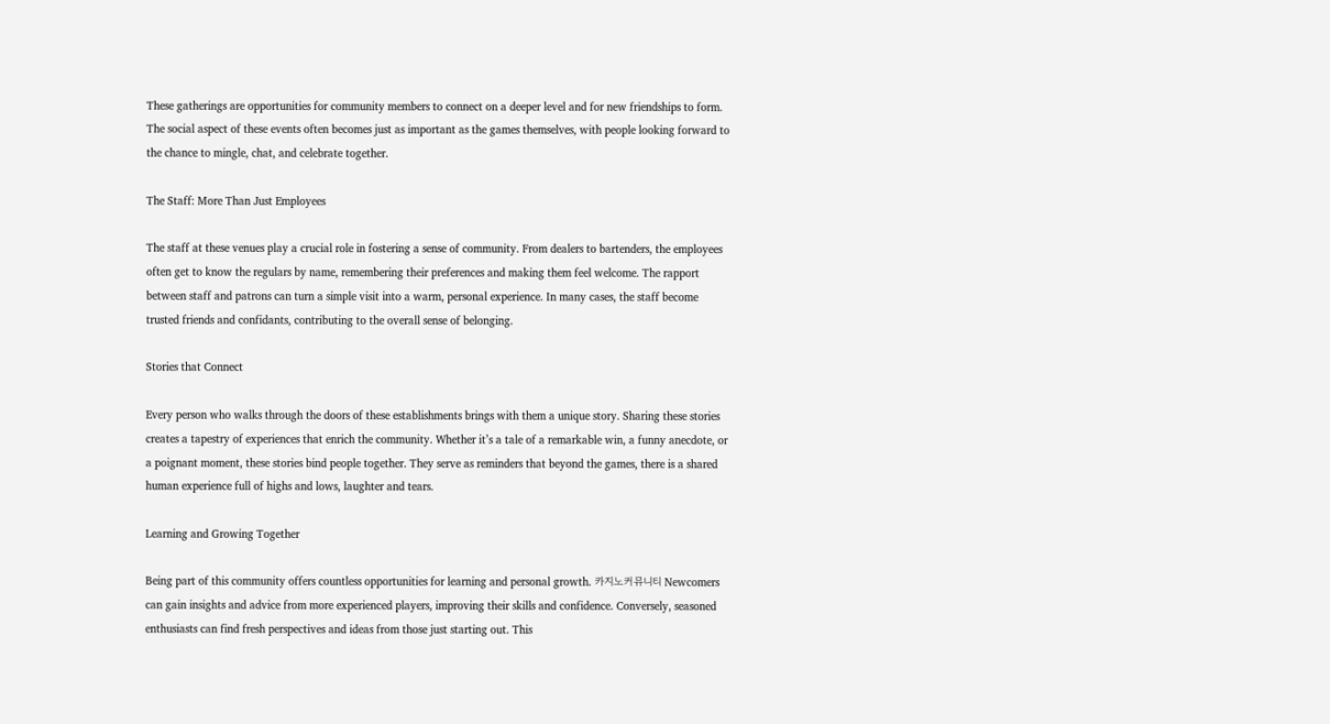These gatherings are opportunities for community members to connect on a deeper level and for new friendships to form. The social aspect of these events often becomes just as important as the games themselves, with people looking forward to the chance to mingle, chat, and celebrate together.

The Staff: More Than Just Employees

The staff at these venues play a crucial role in fostering a sense of community. From dealers to bartenders, the employees often get to know the regulars by name, remembering their preferences and making them feel welcome. The rapport between staff and patrons can turn a simple visit into a warm, personal experience. In many cases, the staff become trusted friends and confidants, contributing to the overall sense of belonging.

Stories that Connect

Every person who walks through the doors of these establishments brings with them a unique story. Sharing these stories creates a tapestry of experiences that enrich the community. Whether it’s a tale of a remarkable win, a funny anecdote, or a poignant moment, these stories bind people together. They serve as reminders that beyond the games, there is a shared human experience full of highs and lows, laughter and tears.

Learning and Growing Together

Being part of this community offers countless opportunities for learning and personal growth. 카지노커뮤니티 Newcomers can gain insights and advice from more experienced players, improving their skills and confidence. Conversely, seasoned enthusiasts can find fresh perspectives and ideas from those just starting out. This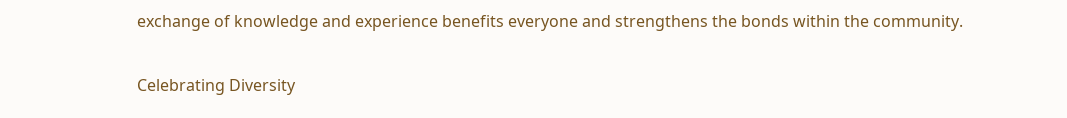exchange of knowledge and experience benefits everyone and strengthens the bonds within the community.

Celebrating Diversity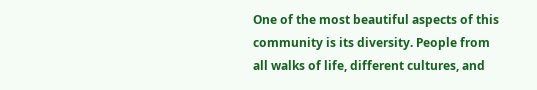One of the most beautiful aspects of this community is its diversity. People from all walks of life, different cultures, and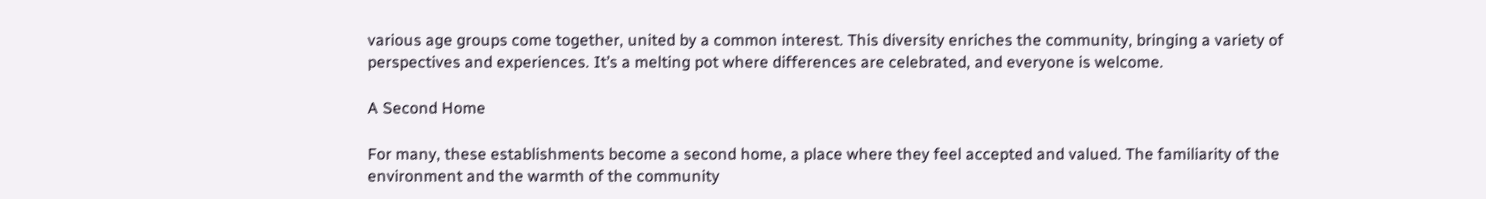various age groups come together, united by a common interest. This diversity enriches the community, bringing a variety of perspectives and experiences. It’s a melting pot where differences are celebrated, and everyone is welcome.

A Second Home

For many, these establishments become a second home, a place where they feel accepted and valued. The familiarity of the environment and the warmth of the community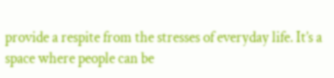provide a respite from the stresses of everyday life. It’s a space where people can be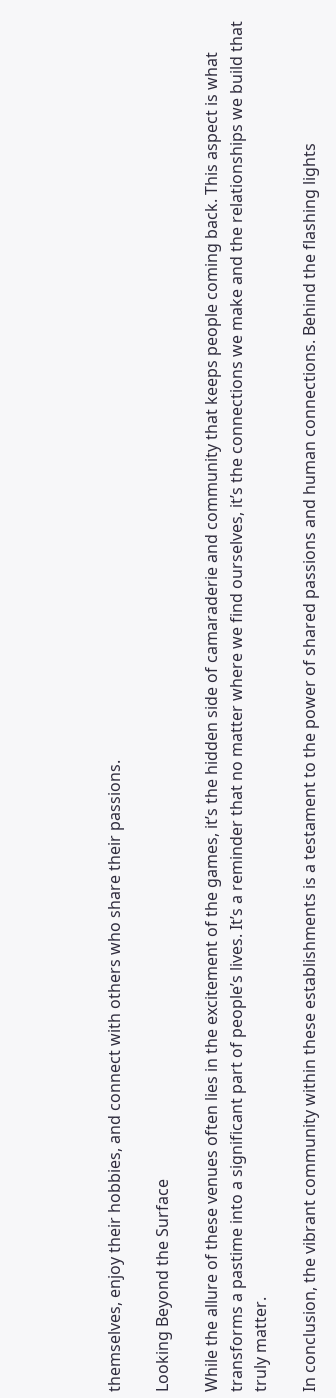themselves, enjoy their hobbies, and connect with others who share their passions.

Looking Beyond the Surface

While the allure of these venues often lies in the excitement of the games, it’s the hidden side of camaraderie and community that keeps people coming back. This aspect is what transforms a pastime into a significant part of people’s lives. It’s a reminder that no matter where we find ourselves, it’s the connections we make and the relationships we build that truly matter.

In conclusion, the vibrant community within these establishments is a testament to the power of shared passions and human connections. Behind the flashing lights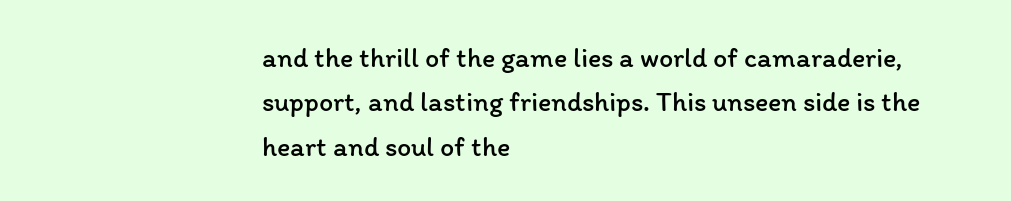and the thrill of the game lies a world of camaraderie, support, and lasting friendships. This unseen side is the heart and soul of the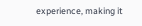experience, making it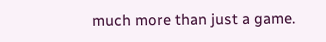much more than just a game.